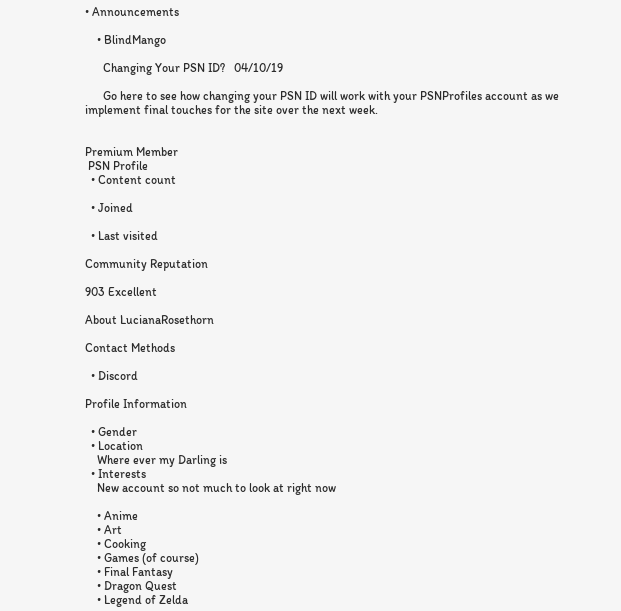• Announcements

    • BlindMango

      Changing Your PSN ID?   04/10/19

      Go here to see how changing your PSN ID will work with your PSNProfiles account as we implement final touches for the site over the next week.


Premium Member
 PSN Profile
  • Content count

  • Joined

  • Last visited

Community Reputation

903 Excellent

About LucianaRosethorn

Contact Methods

  • Discord

Profile Information

  • Gender
  • Location
    Where ever my Darling is
  • Interests
    New account so not much to look at right now

    • Anime
    • Art
    • Cooking
    • Games (of course)
    • Final Fantasy
    • Dragon Quest
    • Legend of Zelda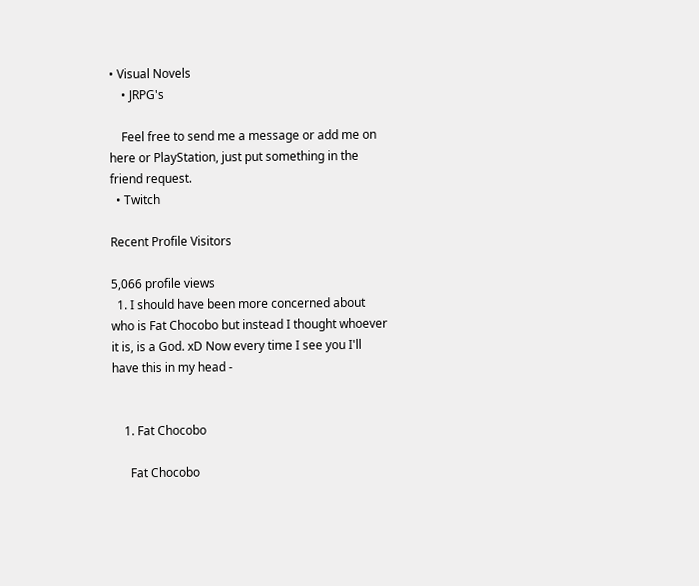• Visual Novels
    • JRPG's

    Feel free to send me a message or add me on here or PlayStation, just put something in the friend request.
  • Twitch

Recent Profile Visitors

5,066 profile views
  1. I should have been more concerned about who is Fat Chocobo but instead I thought whoever it is, is a God. xD Now every time I see you I'll have this in my head -


    1. Fat Chocobo

      Fat Chocobo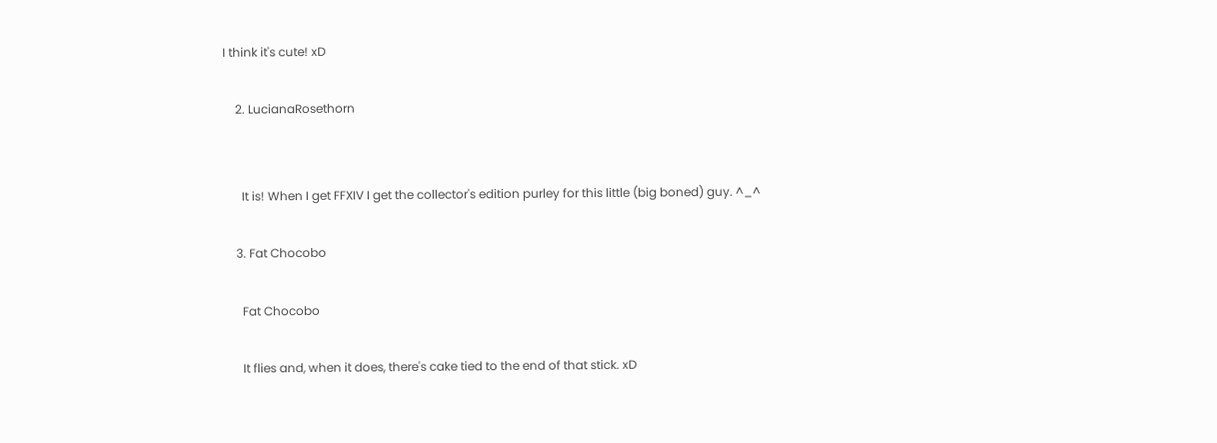I think it's cute! xD

    2. LucianaRosethorn


      It is! When I get FFXIV I get the collector's edition purley for this little (big boned) guy. ^_^

    3. Fat Chocobo

      Fat Chocobo

      It flies and, when it does, there's cake tied to the end of that stick. xD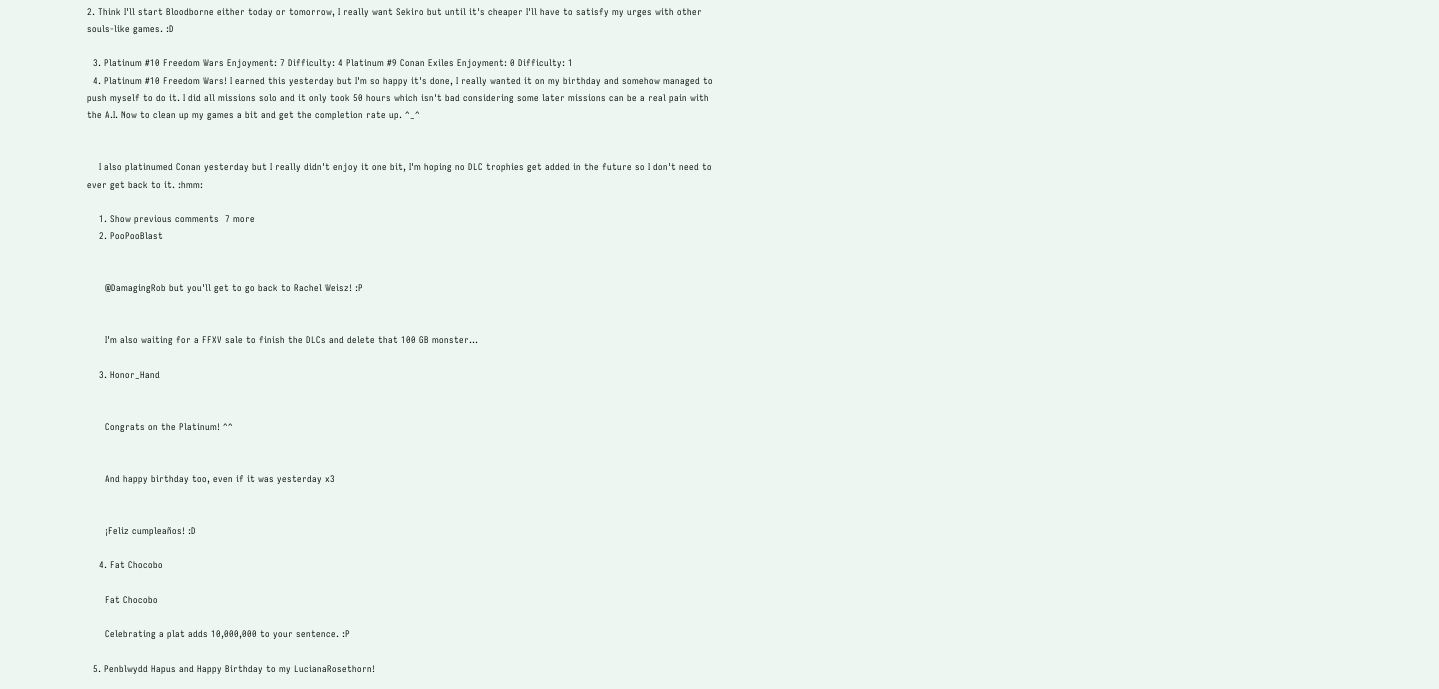2. Think I'll start Bloodborne either today or tomorrow, I really want Sekiro but until it's cheaper I'll have to satisfy my urges with other souls-like games. :D

  3. Platinum #10 Freedom Wars Enjoyment: 7 Difficulty: 4 Platinum #9 Conan Exiles Enjoyment: 0 Difficulty: 1
  4. Platinum #10 Freedom Wars! I earned this yesterday but I'm so happy it's done, I really wanted it on my birthday and somehow managed to push myself to do it. I did all missions solo and it only took 50 hours which isn't bad considering some later missions can be a real pain with the A.I. Now to clean up my games a bit and get the completion rate up. ^_^


    I also platinumed Conan yesterday but I really didn't enjoy it one bit, I'm hoping no DLC trophies get added in the future so I don't need to ever get back to it. :hmm:

    1. Show previous comments  7 more
    2. PooPooBlast


      @DamagingRob but you'll get to go back to Rachel Weisz! :P


      I'm also waiting for a FFXV sale to finish the DLCs and delete that 100 GB monster...

    3. Honor_Hand


      Congrats on the Platinum! ^^


      And happy birthday too, even if it was yesterday x3


      ¡Feliz cumpleaños! :D

    4. Fat Chocobo

      Fat Chocobo

      Celebrating a plat adds 10,000,000 to your sentence. :P

  5. Penblwydd Hapus and Happy Birthday to my LucianaRosethorn!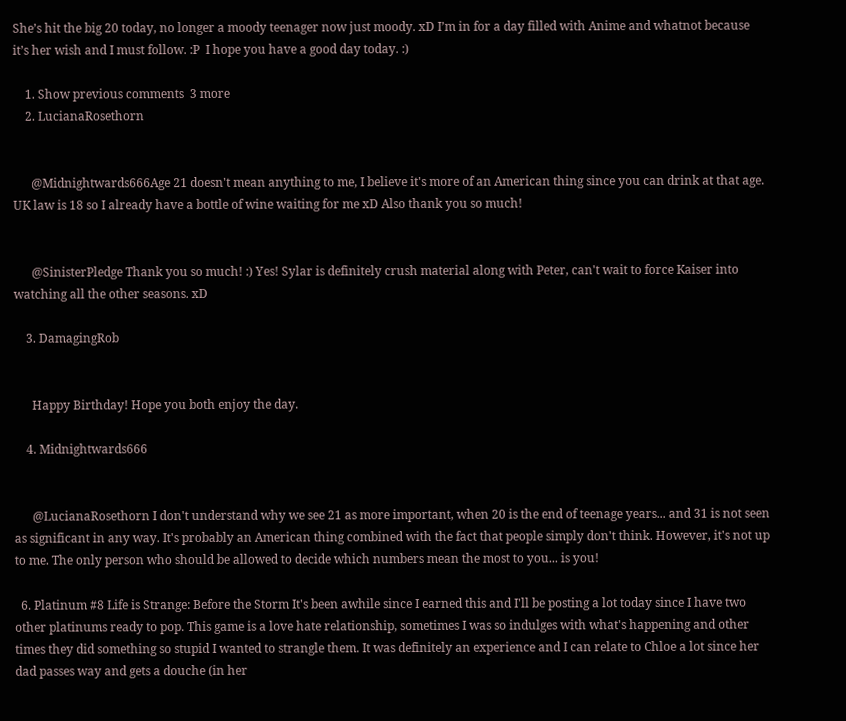She’s hit the big 20 today, no longer a moody teenager now just moody. xD I’m in for a day filled with Anime and whatnot because it’s her wish and I must follow. :P  I hope you have a good day today. :)

    1. Show previous comments  3 more
    2. LucianaRosethorn


      @Midnightwards666Age 21 doesn't mean anything to me, I believe it's more of an American thing since you can drink at that age. UK law is 18 so I already have a bottle of wine waiting for me xD Also thank you so much!


      @SinisterPledge Thank you so much! :) Yes! Sylar is definitely crush material along with Peter, can't wait to force Kaiser into watching all the other seasons. xD

    3. DamagingRob


      Happy Birthday! Hope you both enjoy the day.

    4. Midnightwards666


      @LucianaRosethorn I don't understand why we see 21 as more important, when 20 is the end of teenage years... and 31 is not seen as significant in any way. It's probably an American thing combined with the fact that people simply don't think. However, it's not up to me. The only person who should be allowed to decide which numbers mean the most to you... is you!

  6. Platinum #8 Life is Strange: Before the Storm It's been awhile since I earned this and I'll be posting a lot today since I have two other platinums ready to pop. This game is a love hate relationship, sometimes I was so indulges with what's happening and other times they did something so stupid I wanted to strangle them. It was definitely an experience and I can relate to Chloe a lot since her dad passes way and gets a douche (in her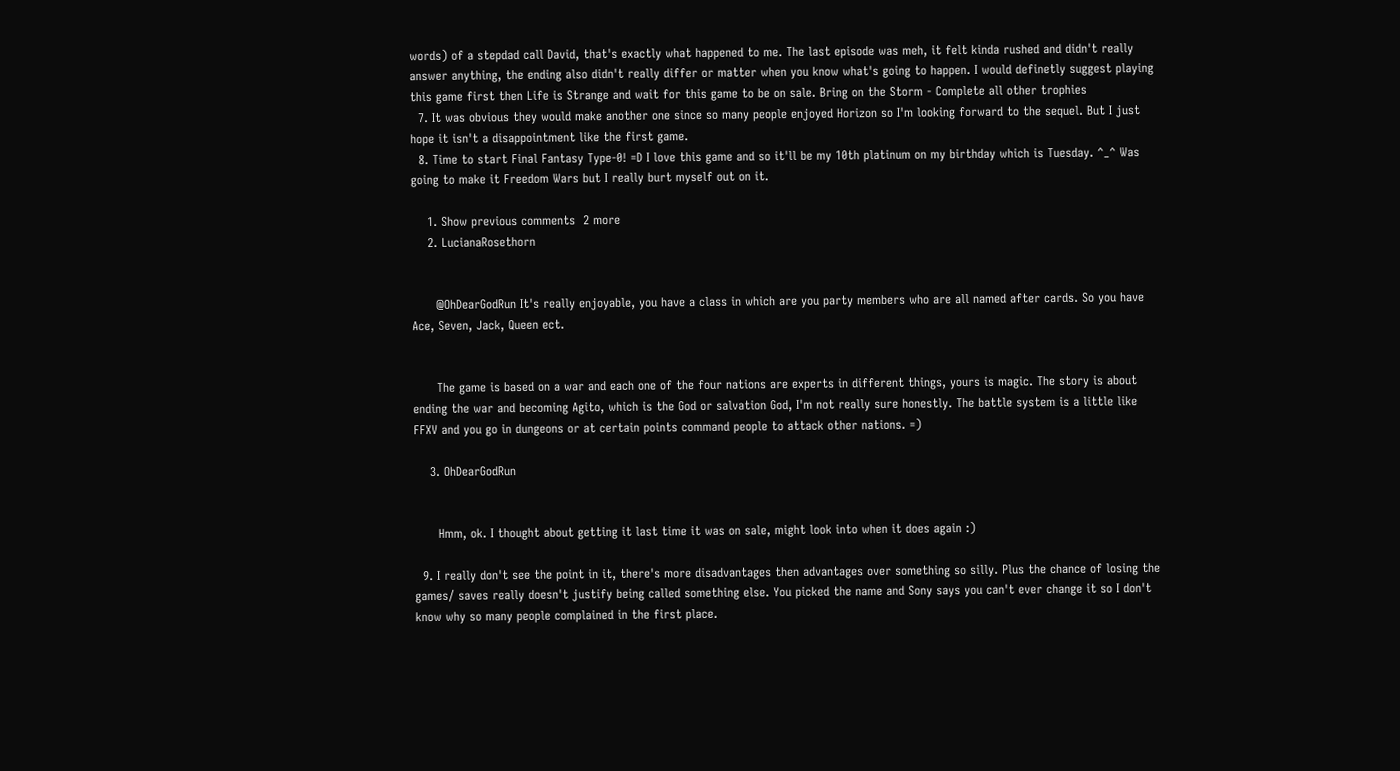words) of a stepdad call David, that's exactly what happened to me. The last episode was meh, it felt kinda rushed and didn't really answer anything, the ending also didn't really differ or matter when you know what's going to happen. I would definetly suggest playing this game first then Life is Strange and wait for this game to be on sale. Bring on the Storm - Complete all other trophies
  7. It was obvious they would make another one since so many people enjoyed Horizon so I'm looking forward to the sequel. But I just hope it isn't a disappointment like the first game.
  8. Time to start Final Fantasy Type-0! =D I love this game and so it'll be my 10th platinum on my birthday which is Tuesday. ^_^ Was going to make it Freedom Wars but I really burt myself out on it.

    1. Show previous comments  2 more
    2. LucianaRosethorn


      @OhDearGodRun It's really enjoyable, you have a class in which are you party members who are all named after cards. So you have Ace, Seven, Jack, Queen ect.


      The game is based on a war and each one of the four nations are experts in different things, yours is magic. The story is about ending the war and becoming Agito, which is the God or salvation God, I'm not really sure honestly. The battle system is a little like FFXV and you go in dungeons or at certain points command people to attack other nations. =)

    3. OhDearGodRun


      Hmm, ok. I thought about getting it last time it was on sale, might look into when it does again :)

  9. I really don't see the point in it, there's more disadvantages then advantages over something so silly. Plus the chance of losing the games/ saves really doesn't justify being called something else. You picked the name and Sony says you can't ever change it so I don't know why so many people complained in the first place.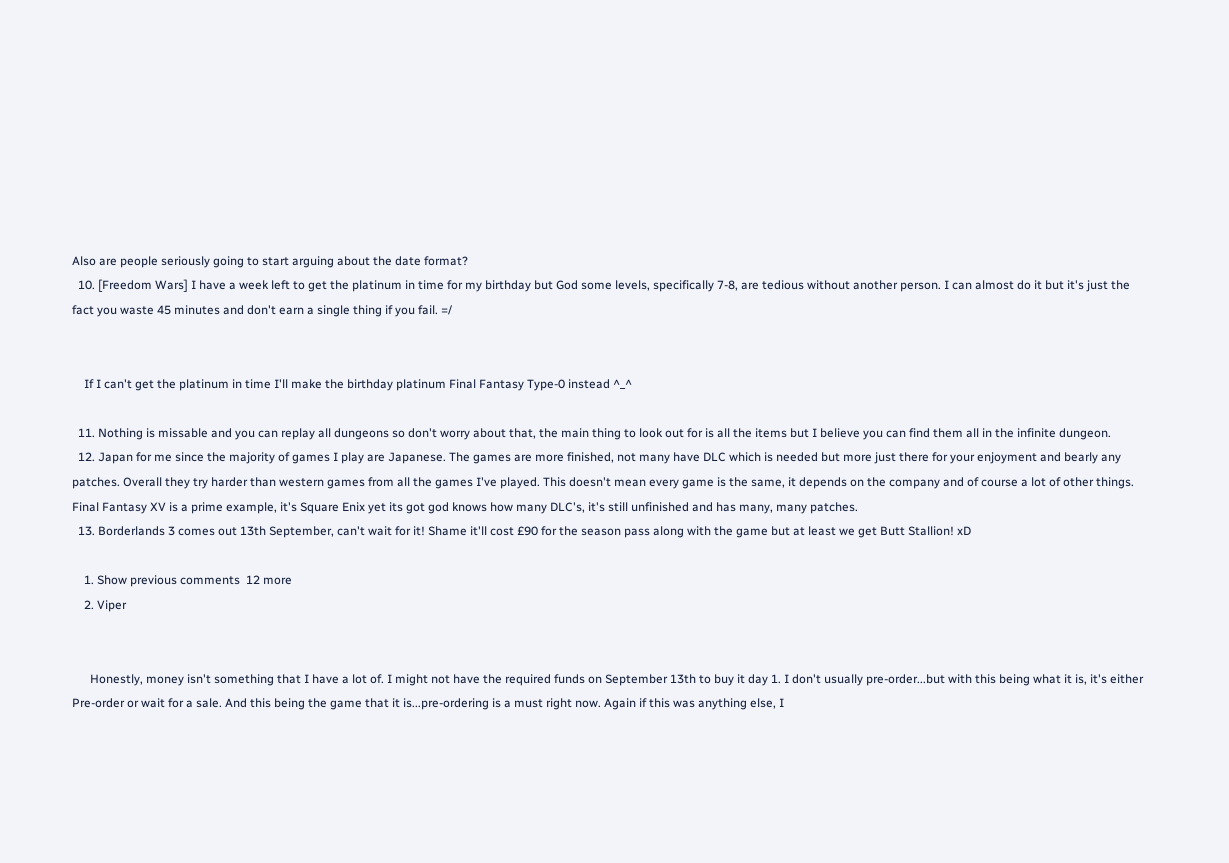Also are people seriously going to start arguing about the date format?
  10. [Freedom Wars] I have a week left to get the platinum in time for my birthday but God some levels, specifically 7-8, are tedious without another person. I can almost do it but it's just the fact you waste 45 minutes and don't earn a single thing if you fail. =/


    If I can't get the platinum in time I'll make the birthday platinum Final Fantasy Type-0 instead ^_^

  11. Nothing is missable and you can replay all dungeons so don't worry about that, the main thing to look out for is all the items but I believe you can find them all in the infinite dungeon.
  12. Japan for me since the majority of games I play are Japanese. The games are more finished, not many have DLC which is needed but more just there for your enjoyment and bearly any patches. Overall they try harder than western games from all the games I've played. This doesn't mean every game is the same, it depends on the company and of course a lot of other things. Final Fantasy XV is a prime example, it's Square Enix yet its got god knows how many DLC's, it's still unfinished and has many, many patches.
  13. Borderlands 3 comes out 13th September, can't wait for it! Shame it'll cost £90 for the season pass along with the game but at least we get Butt Stallion! xD

    1. Show previous comments  12 more
    2. Viper


      Honestly, money isn't something that I have a lot of. I might not have the required funds on September 13th to buy it day 1. I don't usually pre-order...but with this being what it is, it's either Pre-order or wait for a sale. And this being the game that it is...pre-ordering is a must right now. Again if this was anything else, I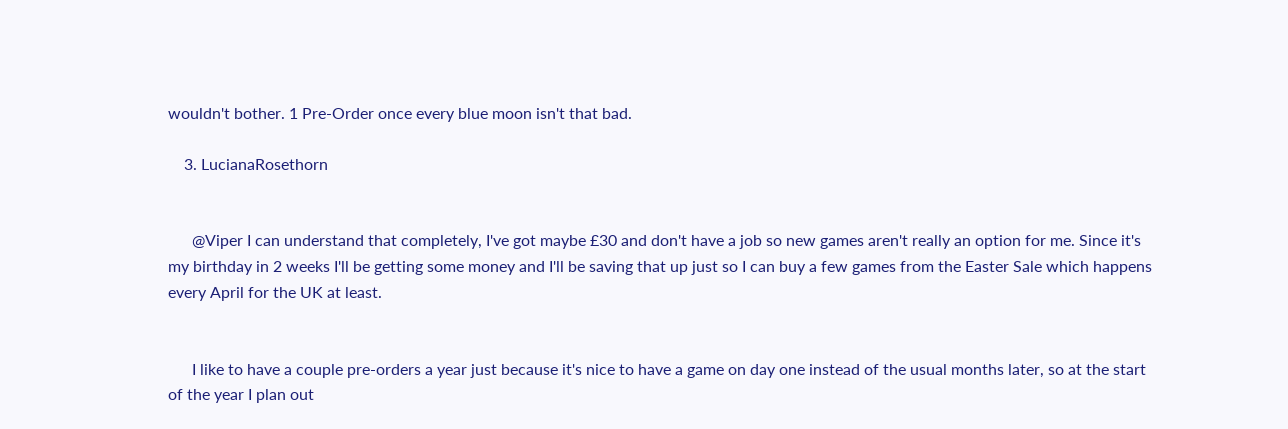wouldn't bother. 1 Pre-Order once every blue moon isn't that bad.

    3. LucianaRosethorn


      @Viper I can understand that completely, I've got maybe £30 and don't have a job so new games aren't really an option for me. Since it's my birthday in 2 weeks I'll be getting some money and I'll be saving that up just so I can buy a few games from the Easter Sale which happens every April for the UK at least.


      I like to have a couple pre-orders a year just because it's nice to have a game on day one instead of the usual months later, so at the start of the year I plan out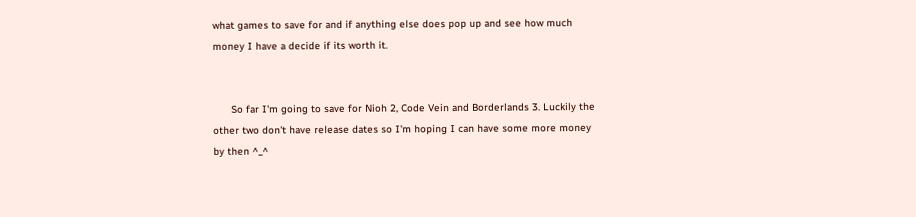what games to save for and if anything else does pop up and see how much money I have a decide if its worth it.


      So far I'm going to save for Nioh 2, Code Vein and Borderlands 3. Luckily the other two don't have release dates so I'm hoping I can have some more money by then ^_^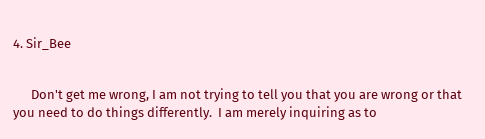4. Sir_Bee


      Don't get me wrong, I am not trying to tell you that you are wrong or that you need to do things differently.  I am merely inquiring as to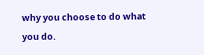why you choose to do what you do.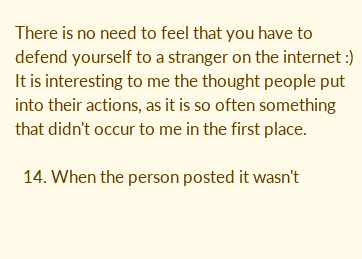There is no need to feel that you have to defend yourself to a stranger on the internet :) It is interesting to me the thought people put into their actions, as it is so often something that didn't occur to me in the first place.

  14. When the person posted it wasn't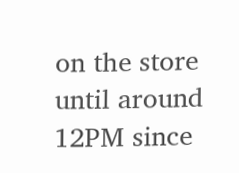on the store until around 12PM since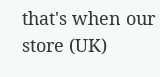that's when our store (UK)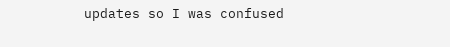updates so I was confused